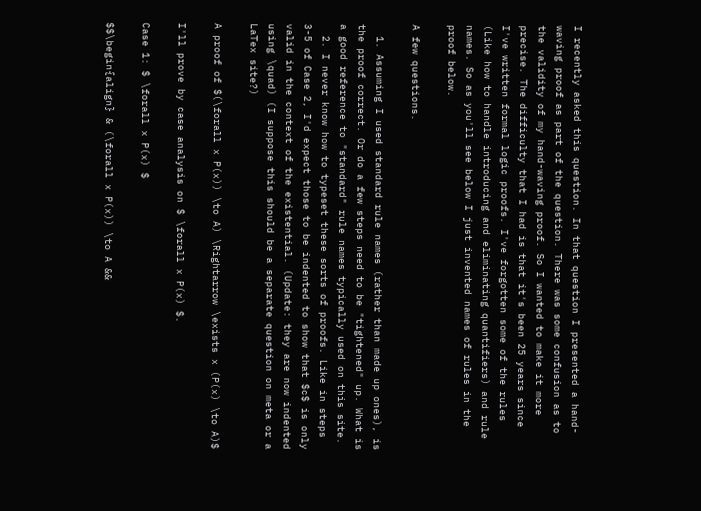I recently asked this question. In that question I presented a hand-waving proof as part of the question. There was some confusion as to the validity of my hand-waving proof. So I wanted to make it more precise. The difficulty that I had is that it's been 25 years since I've written formal logic proofs. I've forgotten some of the rules (Like how to handle introducing and eliminating quantifiers) and rule names. So as you'll see below I just invented names of rules in the proof below.

A few questions.

  1. Assuming I used standard rule names (rather than made up ones), is the proof correct. Or do a few steps need to be "tightened" up. What is a good reference to "standard" rule names typically used on this site.
  2. I never know how to typeset these sorts of proofs. Like in steps 3-5 of Case 2, I'd expect those to be indented to show that $c$ is only valid in the context of the existential. (Update: they are now indented using \quad) (I suppose this should be a separate question on meta or a LaTex site?)

A proof of $(\forall x P(x)) \to A) \Rightarrow \exists x (P(x) \to A)$

I'll prove by case analysis on $ \forall x P(x) $.

Case 1: $ \forall x P(x) $

$$\begin{align} & (\forall x P(x)) \to A &&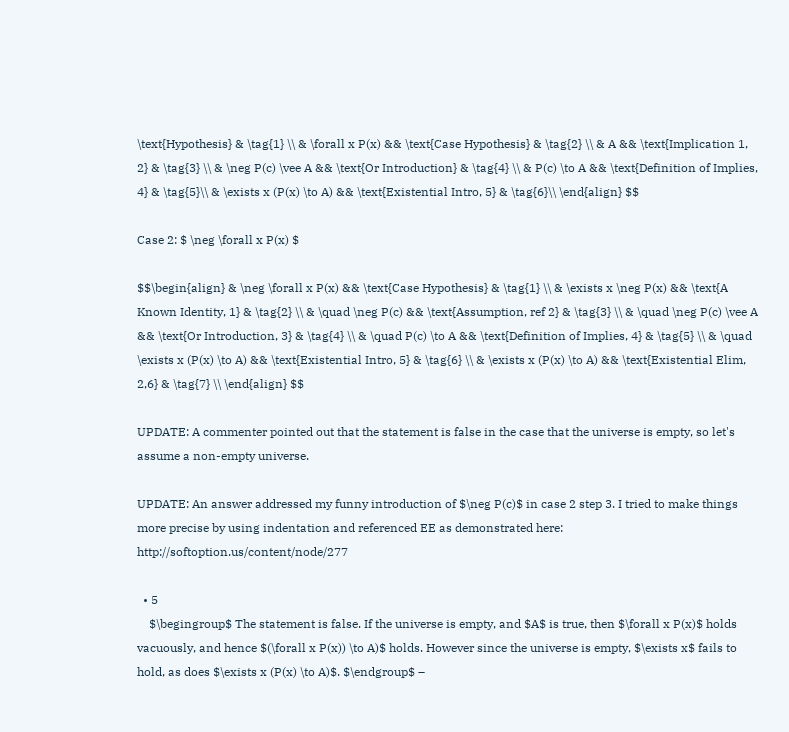\text{Hypothesis} & \tag{1} \\ & \forall x P(x) && \text{Case Hypothesis} & \tag{2} \\ & A && \text{Implication 1, 2} & \tag{3} \\ & \neg P(c) \vee A && \text{Or Introduction} & \tag{4} \\ & P(c) \to A && \text{Definition of Implies, 4} & \tag{5}\\ & \exists x (P(x) \to A) && \text{Existential Intro, 5} & \tag{6}\\ \end{align} $$

Case 2: $ \neg \forall x P(x) $

$$\begin{align} & \neg \forall x P(x) && \text{Case Hypothesis} & \tag{1} \\ & \exists x \neg P(x) && \text{A Known Identity, 1} & \tag{2} \\ & \quad \neg P(c) && \text{Assumption, ref 2} & \tag{3} \\ & \quad \neg P(c) \vee A && \text{Or Introduction, 3} & \tag{4} \\ & \quad P(c) \to A && \text{Definition of Implies, 4} & \tag{5} \\ & \quad \exists x (P(x) \to A) && \text{Existential Intro, 5} & \tag{6} \\ & \exists x (P(x) \to A) && \text{Existential Elim, 2,6} & \tag{7} \\ \end{align} $$

UPDATE: A commenter pointed out that the statement is false in the case that the universe is empty, so let's assume a non-empty universe.

UPDATE: An answer addressed my funny introduction of $\neg P(c)$ in case 2 step 3. I tried to make things more precise by using indentation and referenced EE as demonstrated here: http://softoption.us/content/node/277

  • 5
    $\begingroup$ The statement is false. If the universe is empty, and $A$ is true, then $\forall x P(x)$ holds vacuously, and hence $(\forall x P(x)) \to A)$ holds. However since the universe is empty, $\exists x$ fails to hold, as does $\exists x (P(x) \to A)$. $\endgroup$ –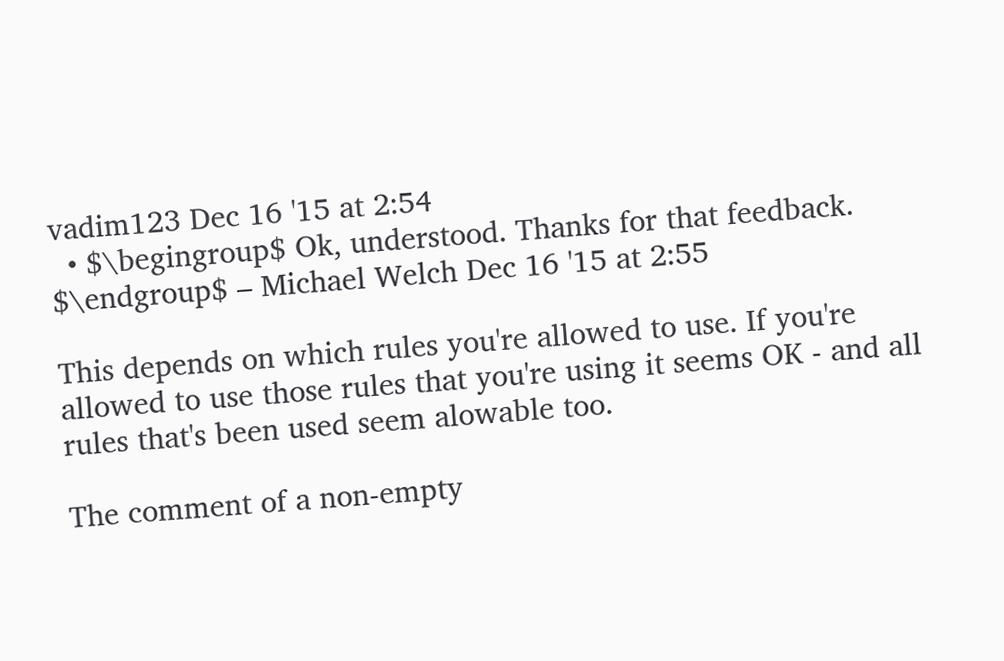vadim123 Dec 16 '15 at 2:54
  • $\begingroup$ Ok, understood. Thanks for that feedback. $\endgroup$ – Michael Welch Dec 16 '15 at 2:55

This depends on which rules you're allowed to use. If you're allowed to use those rules that you're using it seems OK - and all rules that's been used seem alowable too.

The comment of a non-empty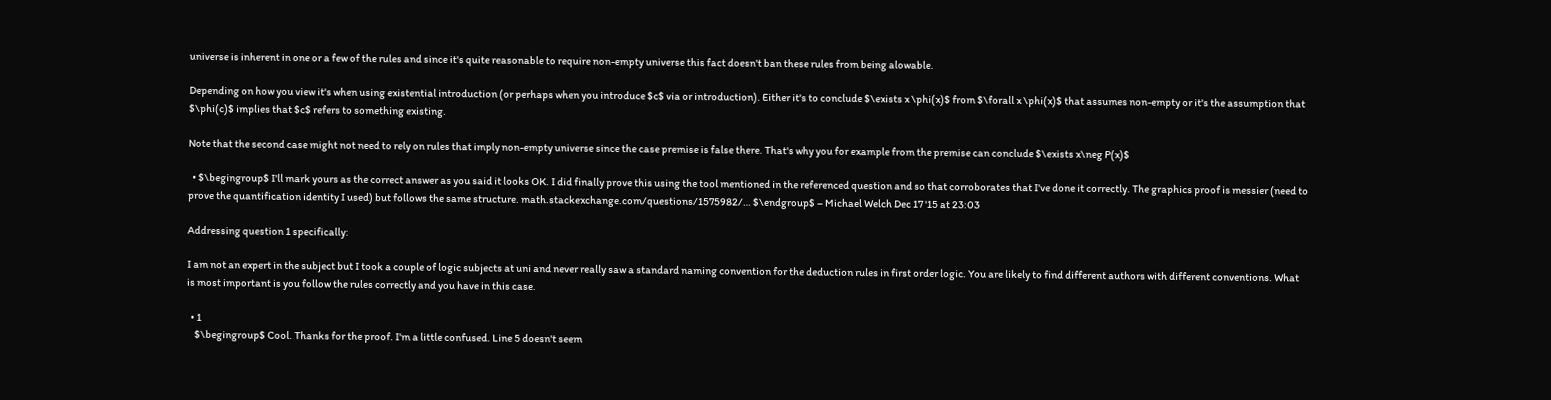universe is inherent in one or a few of the rules and since it's quite reasonable to require non-empty universe this fact doesn't ban these rules from being alowable.

Depending on how you view it's when using existential introduction (or perhaps when you introduce $c$ via or introduction). Either it's to conclude $\exists x \phi(x)$ from $\forall x \phi(x)$ that assumes non-empty or it's the assumption that $\phi(c)$ implies that $c$ refers to something existing.

Note that the second case might not need to rely on rules that imply non-empty universe since the case premise is false there. That's why you for example from the premise can conclude $\exists x\neg P(x)$

  • $\begingroup$ I'll mark yours as the correct answer as you said it looks OK. I did finally prove this using the tool mentioned in the referenced question and so that corroborates that I've done it correctly. The graphics proof is messier (need to prove the quantification identity I used) but follows the same structure. math.stackexchange.com/questions/1575982/… $\endgroup$ – Michael Welch Dec 17 '15 at 23:03

Addressing question 1 specifically:

I am not an expert in the subject but I took a couple of logic subjects at uni and never really saw a standard naming convention for the deduction rules in first order logic. You are likely to find different authors with different conventions. What is most important is you follow the rules correctly and you have in this case.

  • 1
    $\begingroup$ Cool. Thanks for the proof. I'm a little confused. Line 5 doesn't seem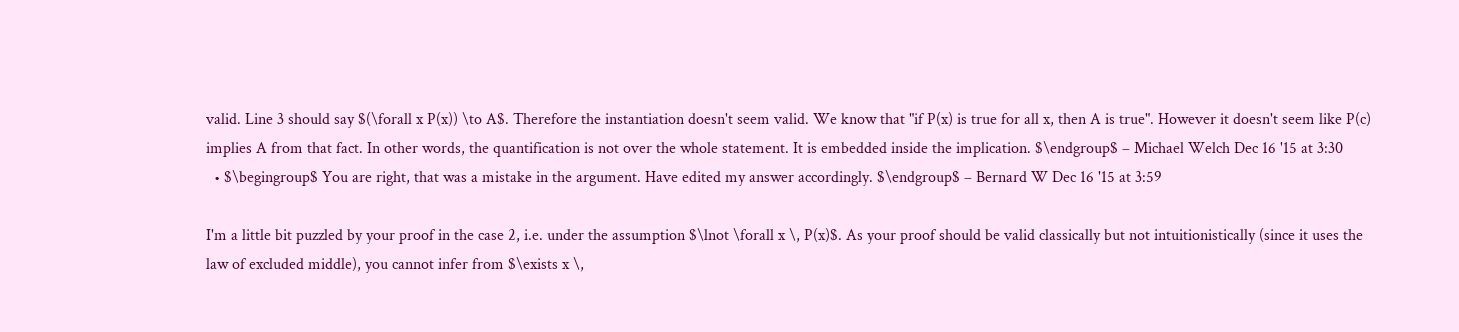valid. Line 3 should say $(\forall x P(x)) \to A$. Therefore the instantiation doesn't seem valid. We know that "if P(x) is true for all x, then A is true". However it doesn't seem like P(c) implies A from that fact. In other words, the quantification is not over the whole statement. It is embedded inside the implication. $\endgroup$ – Michael Welch Dec 16 '15 at 3:30
  • $\begingroup$ You are right, that was a mistake in the argument. Have edited my answer accordingly. $\endgroup$ – Bernard W Dec 16 '15 at 3:59

I'm a little bit puzzled by your proof in the case 2, i.e. under the assumption $\lnot \forall x \, P(x)$. As your proof should be valid classically but not intuitionistically (since it uses the law of excluded middle), you cannot infer from $\exists x \,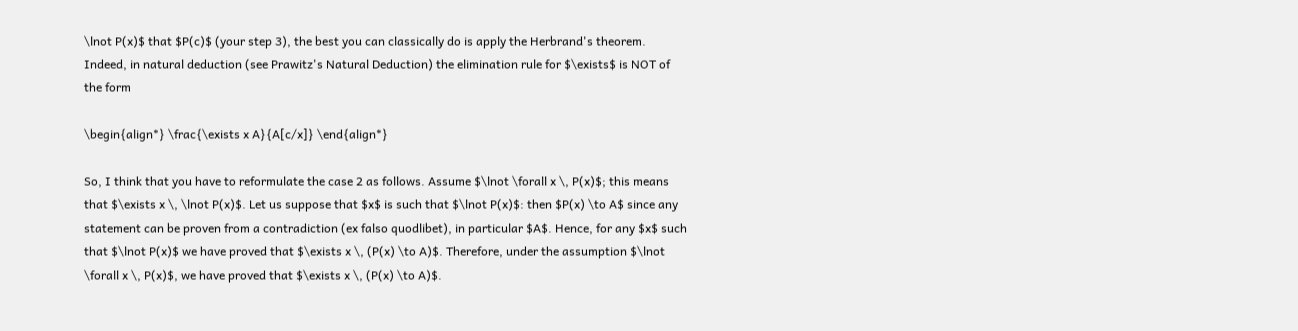\lnot P(x)$ that $P(c)$ (your step 3), the best you can classically do is apply the Herbrand's theorem. Indeed, in natural deduction (see Prawitz's Natural Deduction) the elimination rule for $\exists$ is NOT of the form

\begin{align*} \frac{\exists x A}{A[c/x]} \end{align*}

So, I think that you have to reformulate the case 2 as follows. Assume $\lnot \forall x \, P(x)$; this means that $\exists x \, \lnot P(x)$. Let us suppose that $x$ is such that $\lnot P(x)$: then $P(x) \to A$ since any statement can be proven from a contradiction (ex falso quodlibet), in particular $A$. Hence, for any $x$ such that $\lnot P(x)$ we have proved that $\exists x \, (P(x) \to A)$. Therefore, under the assumption $\lnot \forall x \, P(x)$, we have proved that $\exists x \, (P(x) \to A)$.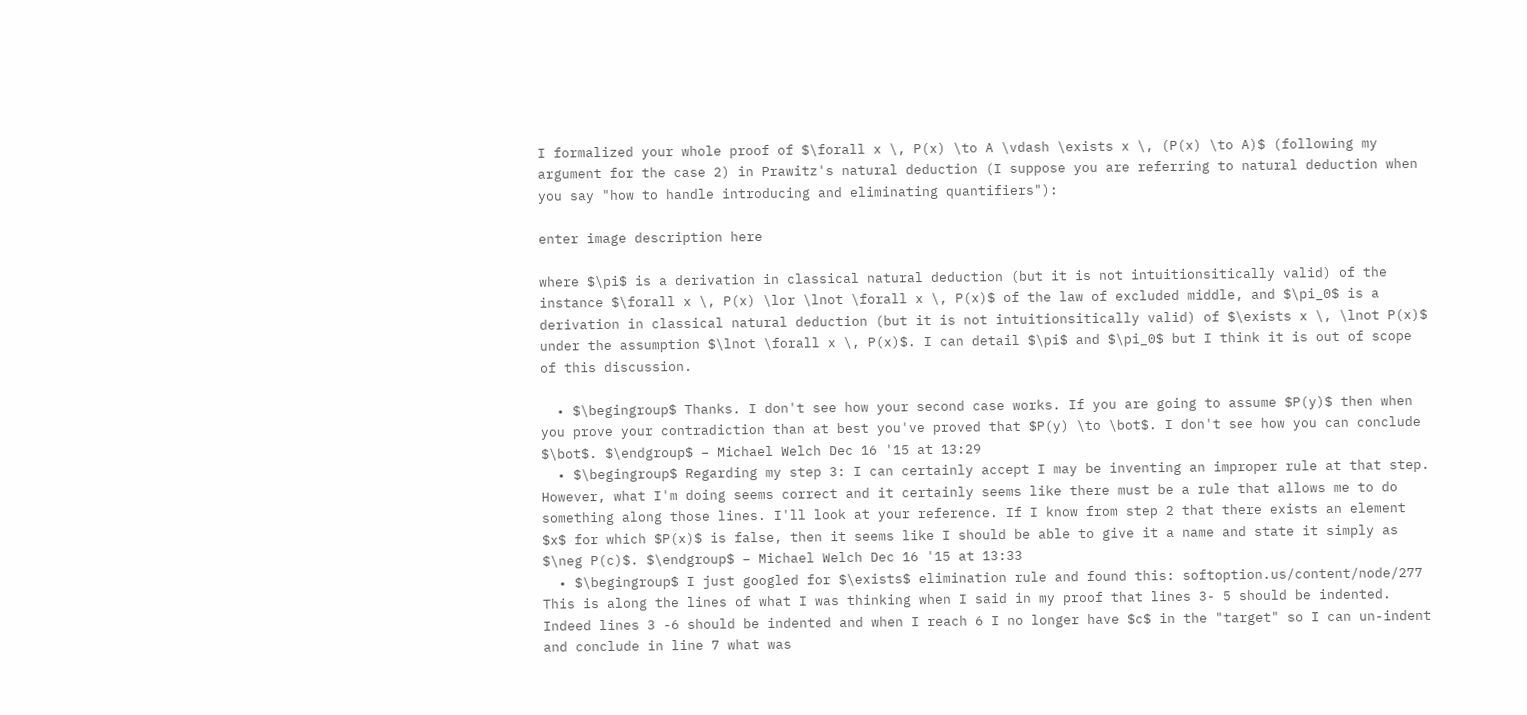I formalized your whole proof of $\forall x \, P(x) \to A \vdash \exists x \, (P(x) \to A)$ (following my argument for the case 2) in Prawitz's natural deduction (I suppose you are referring to natural deduction when you say "how to handle introducing and eliminating quantifiers"):

enter image description here

where $\pi$ is a derivation in classical natural deduction (but it is not intuitionsitically valid) of the instance $\forall x \, P(x) \lor \lnot \forall x \, P(x)$ of the law of excluded middle, and $\pi_0$ is a derivation in classical natural deduction (but it is not intuitionsitically valid) of $\exists x \, \lnot P(x)$ under the assumption $\lnot \forall x \, P(x)$. I can detail $\pi$ and $\pi_0$ but I think it is out of scope of this discussion.

  • $\begingroup$ Thanks. I don't see how your second case works. If you are going to assume $P(y)$ then when you prove your contradiction than at best you've proved that $P(y) \to \bot$. I don't see how you can conclude $\bot$. $\endgroup$ – Michael Welch Dec 16 '15 at 13:29
  • $\begingroup$ Regarding my step 3: I can certainly accept I may be inventing an improper rule at that step. However, what I'm doing seems correct and it certainly seems like there must be a rule that allows me to do something along those lines. I'll look at your reference. If I know from step 2 that there exists an element $x$ for which $P(x)$ is false, then it seems like I should be able to give it a name and state it simply as $\neg P(c)$. $\endgroup$ – Michael Welch Dec 16 '15 at 13:33
  • $\begingroup$ I just googled for $\exists$ elimination rule and found this: softoption.us/content/node/277 This is along the lines of what I was thinking when I said in my proof that lines 3- 5 should be indented. Indeed lines 3 -6 should be indented and when I reach 6 I no longer have $c$ in the "target" so I can un-indent and conclude in line 7 what was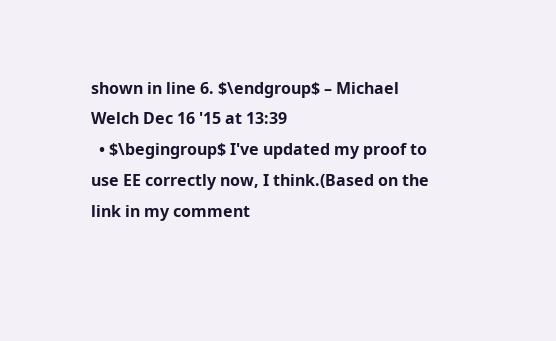shown in line 6. $\endgroup$ – Michael Welch Dec 16 '15 at 13:39
  • $\begingroup$ I've updated my proof to use EE correctly now, I think.(Based on the link in my comment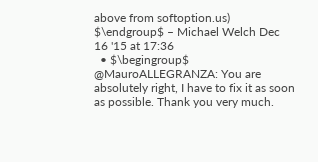above from softoption.us) $\endgroup$ – Michael Welch Dec 16 '15 at 17:36
  • $\begingroup$ @MauroALLEGRANZA: You are absolutely right, I have to fix it as soon as possible. Thank you very much.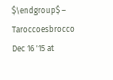$\endgroup$ – Taroccoesbrocco Dec 16 '15 at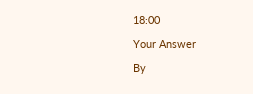18:00

Your Answer

By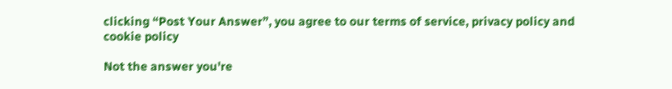clicking “Post Your Answer”, you agree to our terms of service, privacy policy and cookie policy

Not the answer you're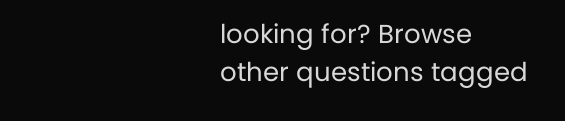looking for? Browse other questions tagged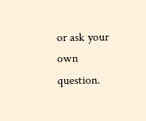or ask your own question.